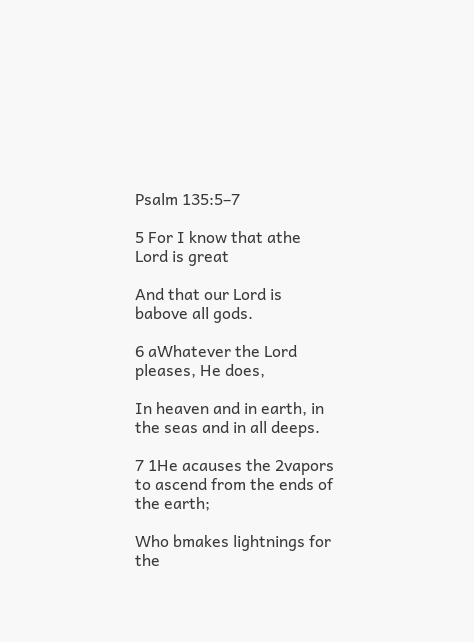Psalm 135:5–7

5 For I know that athe Lord is great

And that our Lord is babove all gods.

6 aWhatever the Lord pleases, He does,

In heaven and in earth, in the seas and in all deeps.

7 1He acauses the 2vapors to ascend from the ends of the earth;

Who bmakes lightnings for the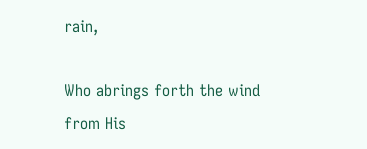rain,

Who abrings forth the wind from His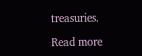treasuries.

Read more